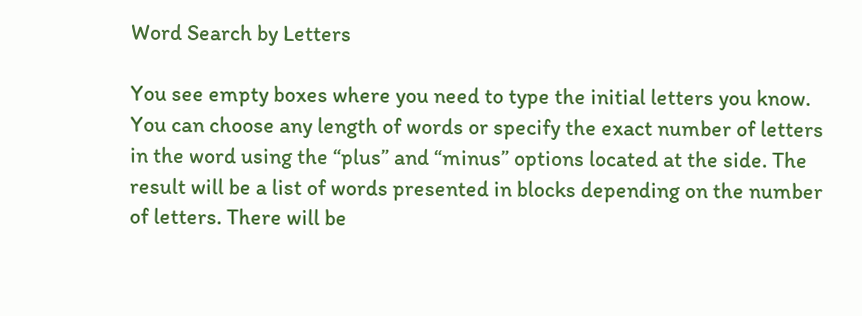Word Search by Letters

You see empty boxes where you need to type the initial letters you know. You can choose any length of words or specify the exact number of letters in the word using the “plus” and “minus” options located at the side. The result will be a list of words presented in blocks depending on the number of letters. There will be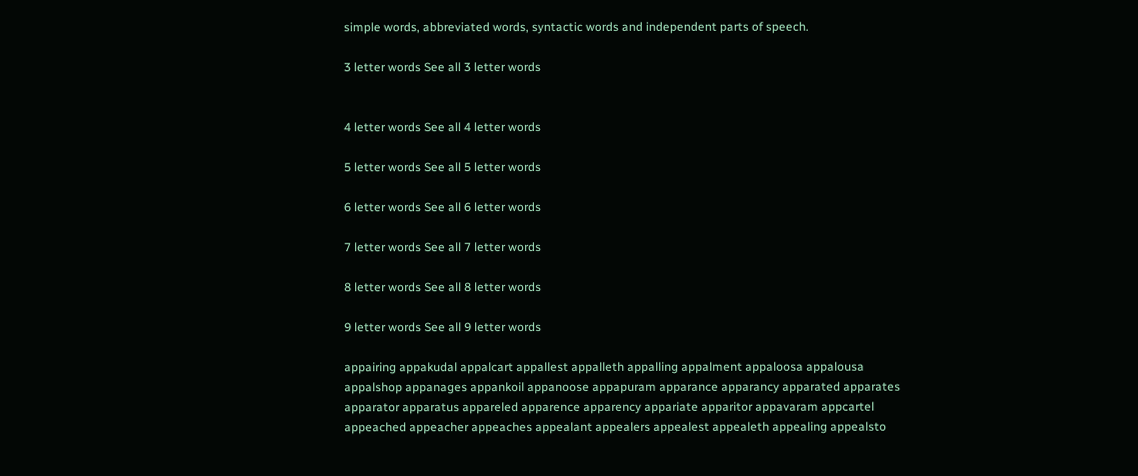simple words, abbreviated words, syntactic words and independent parts of speech.

3 letter words See all 3 letter words


4 letter words See all 4 letter words

5 letter words See all 5 letter words

6 letter words See all 6 letter words

7 letter words See all 7 letter words

8 letter words See all 8 letter words

9 letter words See all 9 letter words

appairing appakudal appalcart appallest appalleth appalling appalment appaloosa appalousa appalshop appanages appankoil appanoose appapuram apparance apparancy apparated apparates apparator apparatus appareled apparence apparency appariate apparitor appavaram appcartel appeached appeacher appeaches appealant appealers appealest appealeth appealing appealsto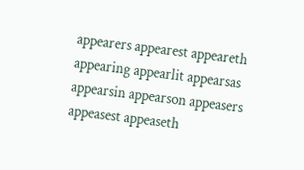appearers appearest appeareth appearing appearlit appearsas appearsin appearson appeasers appeasest appeaseth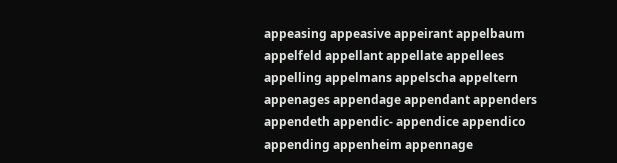appeasing appeasive appeirant appelbaum appelfeld appellant appellate appellees appelling appelmans appelscha appeltern appenages appendage appendant appenders appendeth appendic- appendice appendico appending appenheim appennage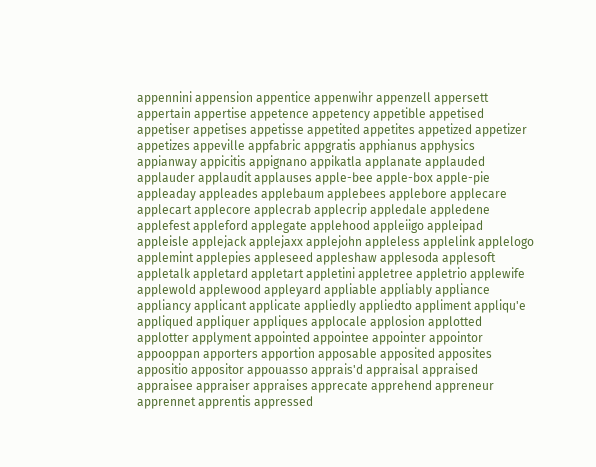appennini appension appentice appenwihr appenzell appersett appertain appertise appetence appetency appetible appetised appetiser appetises appetisse appetited appetites appetized appetizer appetizes appeville appfabric appgratis apphianus apphysics appianway appicitis appignano appikatla applanate applauded applauder applaudit applauses apple-bee apple-box apple-pie appleaday appleades applebaum applebees applebore applecare applecart applecore applecrab applecrip appledale appledene applefest appleford applegate applehood appleiigo appleipad appleisle applejack applejaxx applejohn appleless applelink applelogo applemint applepies appleseed appleshaw applesoda applesoft appletalk appletard appletart appletini appletree appletrio applewife applewold applewood appleyard appliable appliably appliance appliancy applicant applicate appliedly appliedto appliment appliqu'e appliqued appliquer appliques applocale applosion applotted applotter applyment appointed appointee appointer appointor appooppan apporters apportion apposable apposited apposites appositio appositor appouasso apprais'd appraisal appraised appraisee appraiser appraises apprecate apprehend appreneur apprennet apprentis appressed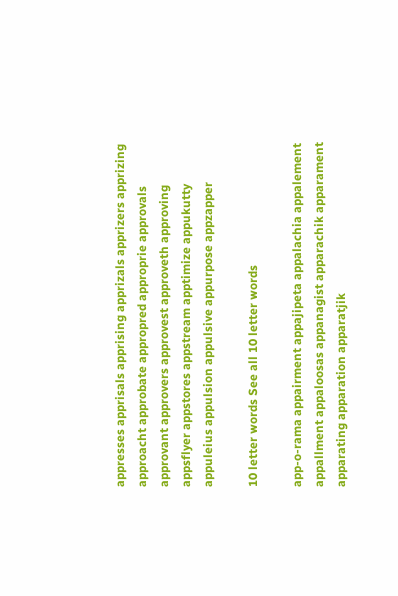appresses apprisals apprising apprizals apprizers apprizing approacht approbate appropred approprie approvals approvant approvers approvest approveth approving appsflyer appstores appstream apptimize appukutty appuleius appulsion appulsive appurpose appzapper

10 letter words See all 10 letter words

app-o-rama appairment appajipeta appalachia appalement appallment appaloosas appanagist apparachik apparament apparating apparation apparatjik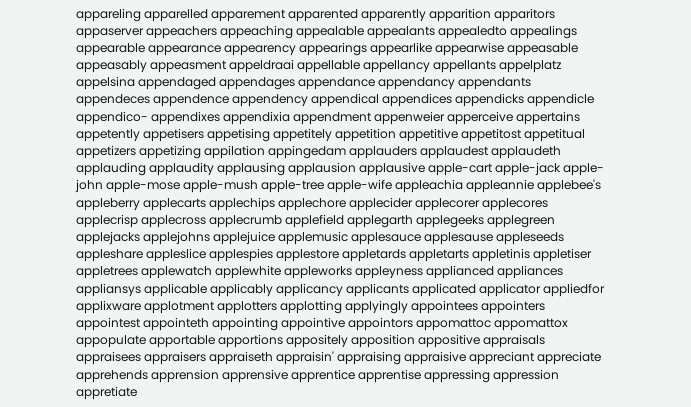appareling apparelled apparement apparented apparently apparition apparitors appaserver appeachers appeaching appealable appealants appealedto appealings appearable appearance appearency appearings appearlike appearwise appeasable appeasably appeasment appeldraai appellable appellancy appellants appelplatz appelsina appendaged appendages appendance appendancy appendants appendeces appendence appendency appendical appendices appendicks appendicle appendico- appendixes appendixia appendment appenweier apperceive appertains appetently appetisers appetising appetitely appetition appetitive appetitost appetitual appetizers appetizing appilation appingedam applauders applaudest applaudeth applauding applaudity applausing applausion applausive apple-cart apple-jack apple-john apple-mose apple-mush apple-tree apple-wife appleachia appleannie applebee's appleberry applecarts applechips applechore applecider applecorer applecores applecrisp applecross applecrumb applefield applegarth applegeeks applegreen applejacks applejohns applejuice applemusic applesauce applesause appleseeds appleshare appleslice applespies applestore appletards appletarts appletinis appletiser appletrees applewatch applewhite appleworks appleyness applianced appliances appliansys applicable applicably applicancy applicants applicated applicator appliedfor applixware applotment applotters applotting applyingly appointees appointers appointest appointeth appointing appointive appointors appomattoc appomattox appopulate apportable apportions appositely apposition appositive appraisals appraisees appraisers appraiseth appraisin' appraising appraisive appreciant appreciate apprehends apprension apprensive apprentice apprentise appressing appression appretiate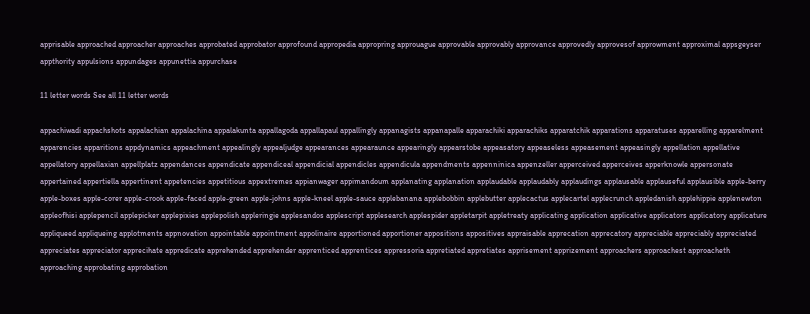apprisable approached approacher approaches approbated approbator approfound appropedia appropring approuague approvable approvably approvance approvedly approvesof approwment approximal appsgeyser appthority appulsions appundages appunettia appurchase

11 letter words See all 11 letter words

appachiwadi appachshots appalachian appalachina appalakunta appallagoda appallapaul appallingly appanagists appanapalle apparachiki apparachiks apparatchik apparations apparatuses apparelling apparelment apparencies apparitions appdynamics appeachment appealingly appealjudge appearances appearaunce appearingly appearstobe appeasatory appeaseless appeasement appeasingly appellation appellative appellatory appellaxian appellplatz appendances appendicate appendiceal appendicial appendicles appendicula appendments appenninica appenzeller apperceived apperceives apperknowle appersonate appertained appertiella appertinent appetencies appetitious appextremes appianwager appimandoum applanating applanation applaudable applaudably applaudings applausable applauseful applausible apple-berry apple-boxes apple-corer apple-crook apple-faced apple-green apple-johns apple-kneel apple-sauce applebanana applebobbin applebutter applecactus applecartel applecrunch appledanish applehippie applenewton appleofhisi applepencil applepicker applepixies applepolish appleringie applesandos applescript applesearch applespider appletarpit appletreaty applicating application applicative applicators applicatory applicature appliqueed appliqueing applotments appnovation appointable appointment appolinaire apportioned apportioner appositions appositives appraisable apprecation apprecatory appreciable appreciably appreciated appreciates appreciator apprecihate appredicate apprehended apprehender apprenticed apprentices appressoria appretiated appretiates apprisement apprizement approachers approachest approacheth approaching approbating approbation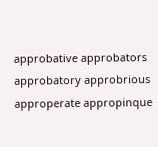approbative approbators approbatory approbrious approperate appropinque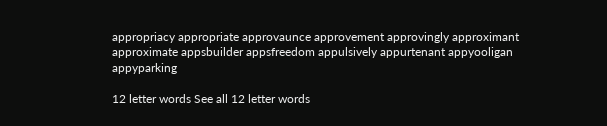appropriacy appropriate approvaunce approvement approvingly approximant approximate appsbuilder appsfreedom appulsively appurtenant appyooligan appyparking

12 letter words See all 12 letter words